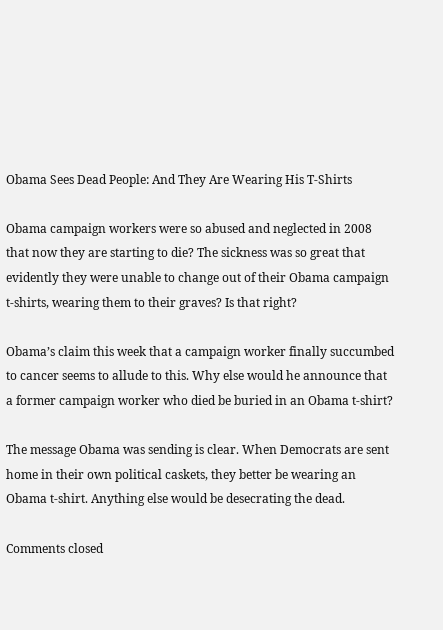Obama Sees Dead People: And They Are Wearing His T-Shirts

Obama campaign workers were so abused and neglected in 2008 that now they are starting to die? The sickness was so great that evidently they were unable to change out of their Obama campaign t-shirts, wearing them to their graves? Is that right?

Obama’s claim this week that a campaign worker finally succumbed to cancer seems to allude to this. Why else would he announce that a former campaign worker who died be buried in an Obama t-shirt?

The message Obama was sending is clear. When Democrats are sent home in their own political caskets, they better be wearing an Obama t-shirt. Anything else would be desecrating the dead.

Comments closed